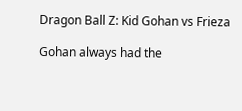Dragon Ball Z: Kid Gohan vs Frieza

Gohan always had the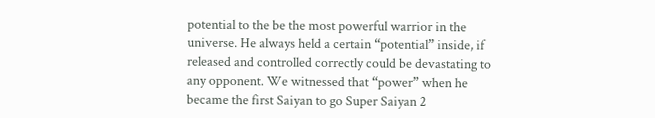potential to the be the most powerful warrior in the universe. He always held a certain “potential” inside, if released and controlled correctly could be devastating to any opponent. We witnessed that “power” when he became the first Saiyan to go Super Saiyan 2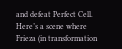and defeat Perfect Cell. Here’s a scene where Frieza (in transformation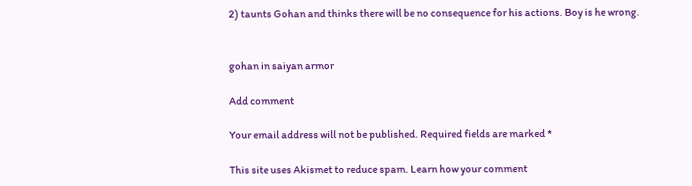2) taunts Gohan and thinks there will be no consequence for his actions. Boy is he wrong.


gohan in saiyan armor

Add comment

Your email address will not be published. Required fields are marked *

This site uses Akismet to reduce spam. Learn how your comment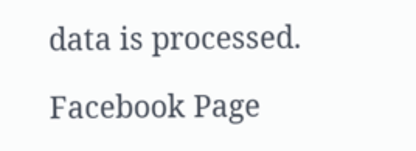data is processed.

Facebook Page